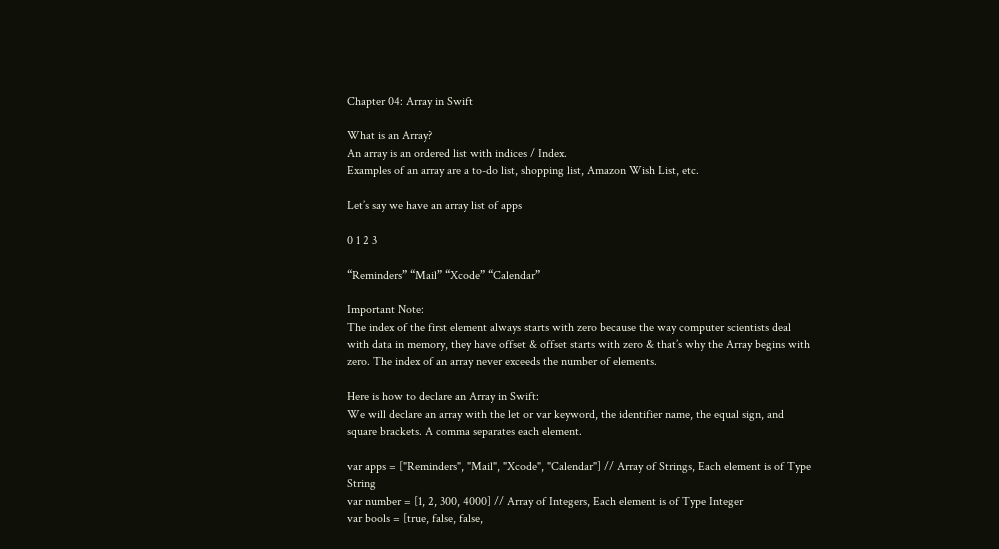Chapter 04: Array in Swift

What is an Array?
An array is an ordered list with indices / Index.
Examples of an array are a to-do list, shopping list, Amazon Wish List, etc.

Let’s say we have an array list of apps

0 1 2 3

“Reminders” “Mail” “Xcode” “Calendar”

Important Note:
The index of the first element always starts with zero because the way computer scientists deal with data in memory, they have offset & offset starts with zero & that’s why the Array begins with zero. The index of an array never exceeds the number of elements.

Here is how to declare an Array in Swift:
We will declare an array with the let or var keyword, the identifier name, the equal sign, and square brackets. A comma separates each element.

var apps = ["Reminders", "Mail", "Xcode", "Calendar"] // Array of Strings, Each element is of Type String
var number = [1, 2, 300, 4000] // Array of Integers, Each element is of Type Integer
var bools = [true, false, false,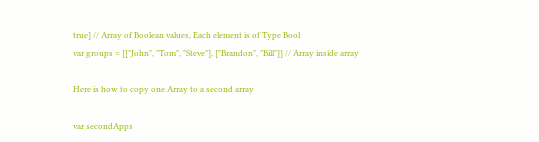true] // Array of Boolean values, Each element is of Type Bool
var groups = [["John", "Tom", "Steve"], ["Brandon", "Bill"]] // Array inside array

Here is how to copy one Array to a second array

var secondApps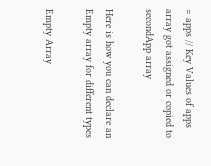= apps // Key Values of apps array got assigned or copied to secondApp array

Here is how you can declare an Empty array for different types

Empty Array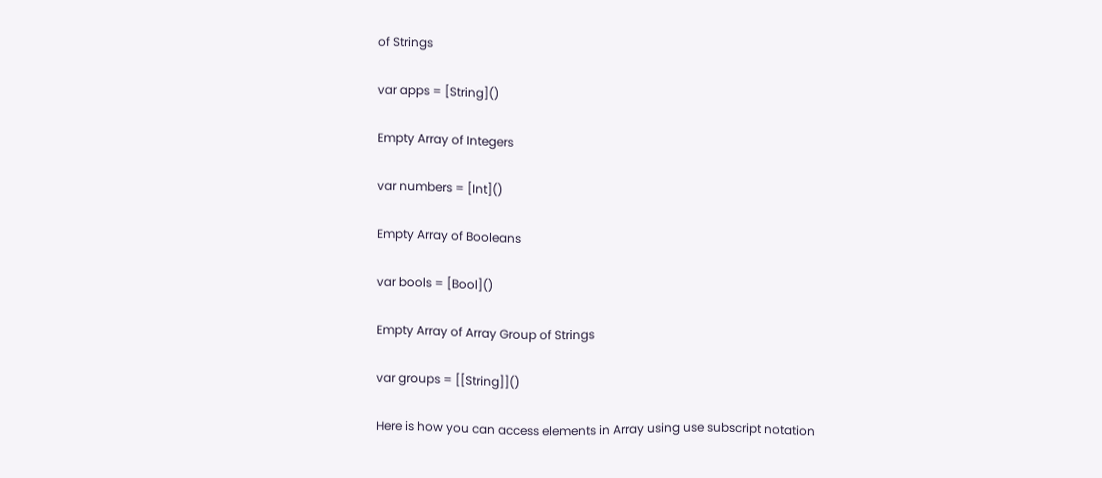of Strings

var apps = [String]()

Empty Array of Integers

var numbers = [Int]()

Empty Array of Booleans

var bools = [Bool]()

Empty Array of Array Group of Strings

var groups = [[String]]()

Here is how you can access elements in Array using use subscript notation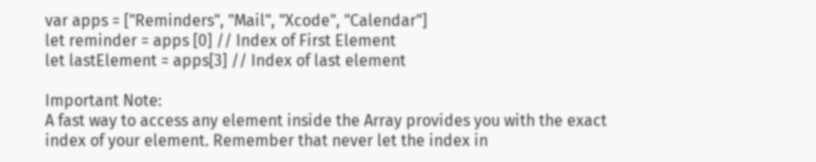var apps = ["Reminders", "Mail", "Xcode", "Calendar"]
let reminder = apps [0] // Index of First Element
let lastElement = apps[3] // Index of last element

Important Note:
A fast way to access any element inside the Array provides you with the exact index of your element. Remember that never let the index in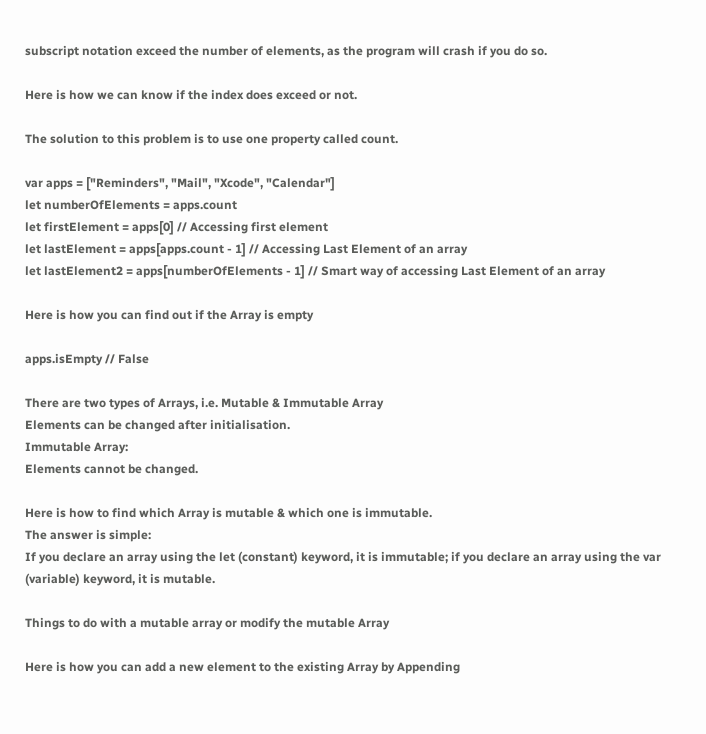subscript notation exceed the number of elements, as the program will crash if you do so.

Here is how we can know if the index does exceed or not.

The solution to this problem is to use one property called count.

var apps = ["Reminders", "Mail", "Xcode", "Calendar"]
let numberOfElements = apps.count
let firstElement = apps[0] // Accessing first element
let lastElement = apps[apps.count - 1] // Accessing Last Element of an array
let lastElement2 = apps[numberOfElements - 1] // Smart way of accessing Last Element of an array

Here is how you can find out if the Array is empty

apps.isEmpty // False

There are two types of Arrays, i.e. Mutable & Immutable Array
Elements can be changed after initialisation.
Immutable Array:
Elements cannot be changed.

Here is how to find which Array is mutable & which one is immutable.
The answer is simple:
If you declare an array using the let (constant) keyword, it is immutable; if you declare an array using the var (variable) keyword, it is mutable.

Things to do with a mutable array or modify the mutable Array

Here is how you can add a new element to the existing Array by Appending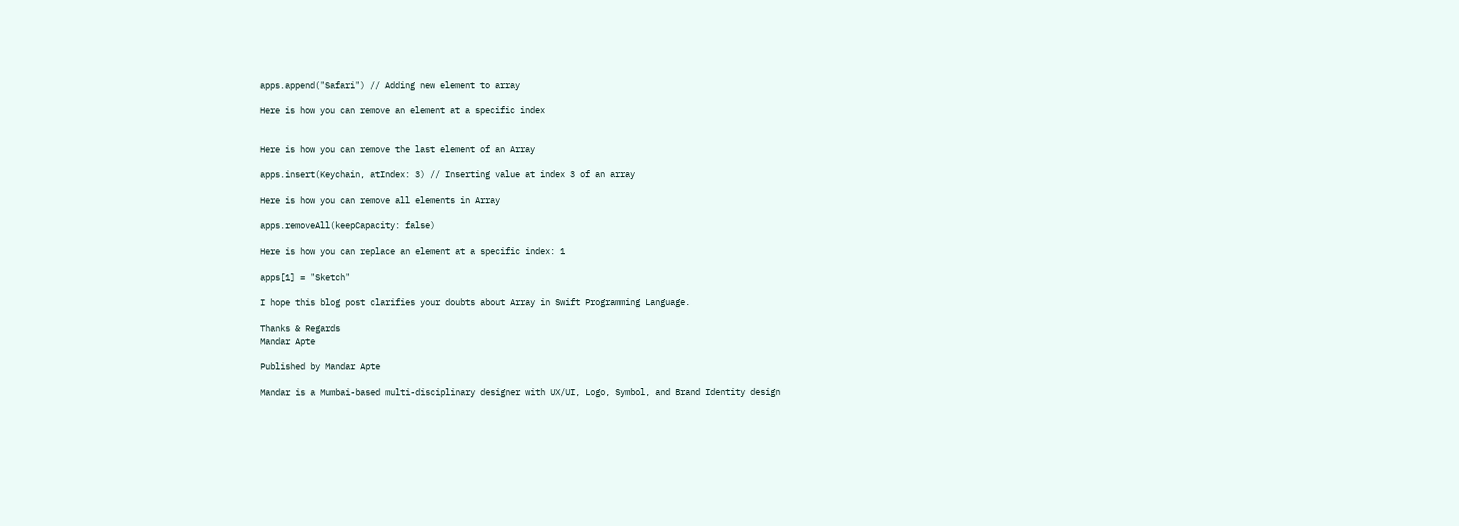apps.append("Safari") // Adding new element to array

Here is how you can remove an element at a specific index


Here is how you can remove the last element of an Array

apps.insert(Keychain, atIndex: 3) // Inserting value at index 3 of an array

Here is how you can remove all elements in Array

apps.removeAll(keepCapacity: false)

Here is how you can replace an element at a specific index: 1

apps[1] = "Sketch"

I hope this blog post clarifies your doubts about Array in Swift Programming Language.

Thanks & Regards
Mandar Apte

Published by Mandar Apte

Mandar is a Mumbai-based multi-disciplinary designer with UX/UI, Logo, Symbol, and Brand Identity design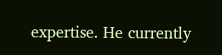expertise. He currently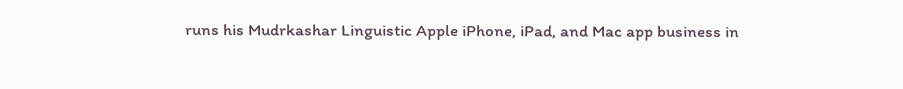runs his Mudrkashar Linguistic Apple iPhone, iPad, and Mac app business in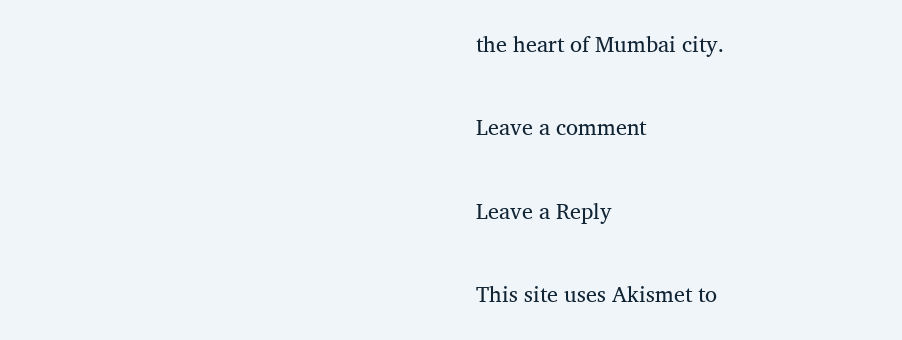the heart of Mumbai city.

Leave a comment

Leave a Reply

This site uses Akismet to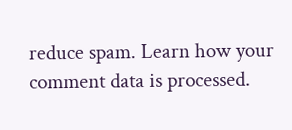reduce spam. Learn how your comment data is processed.